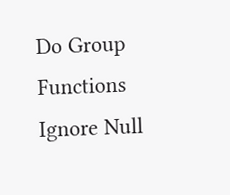Do Group Functions Ignore Null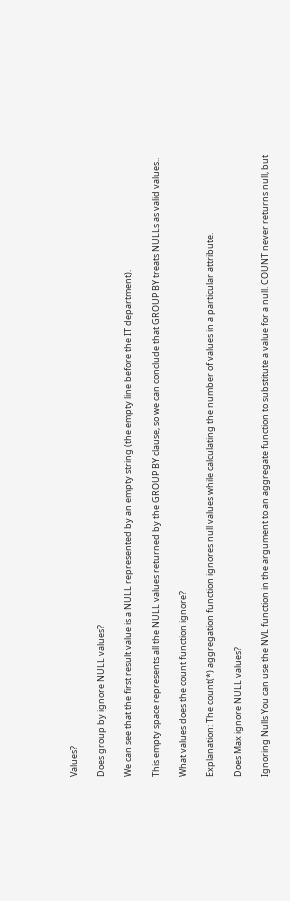Values?

Does group by ignore NULL values?

We can see that the first result value is a NULL represented by an empty string (the empty line before the IT department).

This empty space represents all the NULL values returned by the GROUP BY clause, so we can conclude that GROUP BY treats NULLs as valid values..

What values does the count function ignore?

Explanation: The count(*) aggregation function ignores null values while calculating the number of values in a particular attribute.

Does Max ignore NULL values?

Ignoring Nulls You can use the NVL function in the argument to an aggregate function to substitute a value for a null. COUNT never returns null, but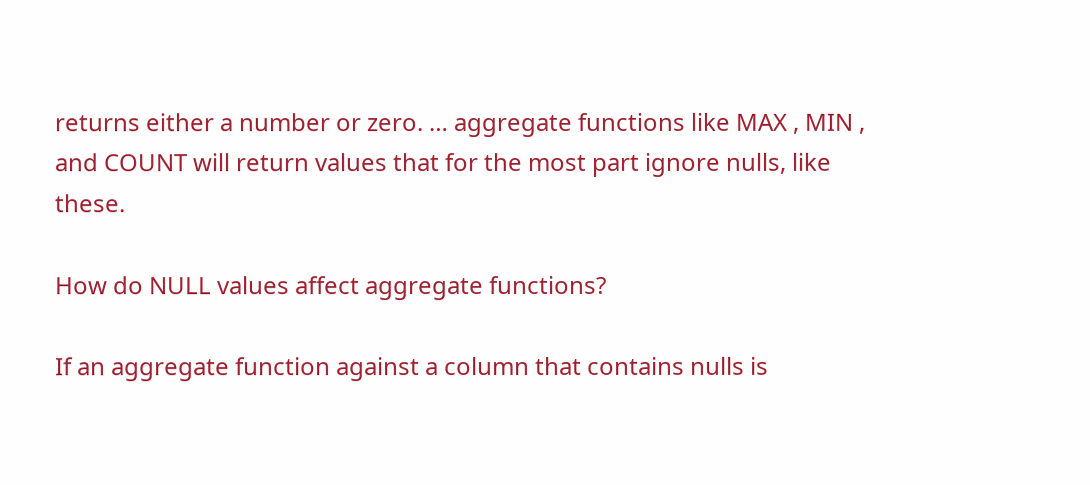returns either a number or zero. … aggregate functions like MAX , MIN , and COUNT will return values that for the most part ignore nulls, like these.

How do NULL values affect aggregate functions?

If an aggregate function against a column that contains nulls is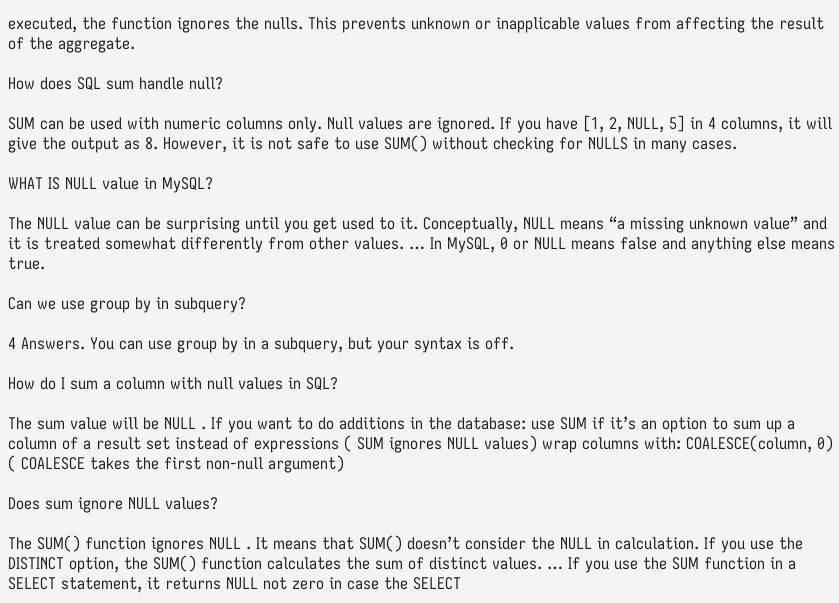executed, the function ignores the nulls. This prevents unknown or inapplicable values from affecting the result of the aggregate.

How does SQL sum handle null?

SUM can be used with numeric columns only. Null values are ignored. If you have [1, 2, NULL, 5] in 4 columns, it will give the output as 8. However, it is not safe to use SUM() without checking for NULLS in many cases.

WHAT IS NULL value in MySQL?

The NULL value can be surprising until you get used to it. Conceptually, NULL means “a missing unknown value” and it is treated somewhat differently from other values. … In MySQL, 0 or NULL means false and anything else means true.

Can we use group by in subquery?

4 Answers. You can use group by in a subquery, but your syntax is off.

How do I sum a column with null values in SQL?

The sum value will be NULL . If you want to do additions in the database: use SUM if it’s an option to sum up a column of a result set instead of expressions ( SUM ignores NULL values) wrap columns with: COALESCE(column, 0) ( COALESCE takes the first non-null argument)

Does sum ignore NULL values?

The SUM() function ignores NULL . It means that SUM() doesn’t consider the NULL in calculation. If you use the DISTINCT option, the SUM() function calculates the sum of distinct values. … If you use the SUM function in a SELECT statement, it returns NULL not zero in case the SELECT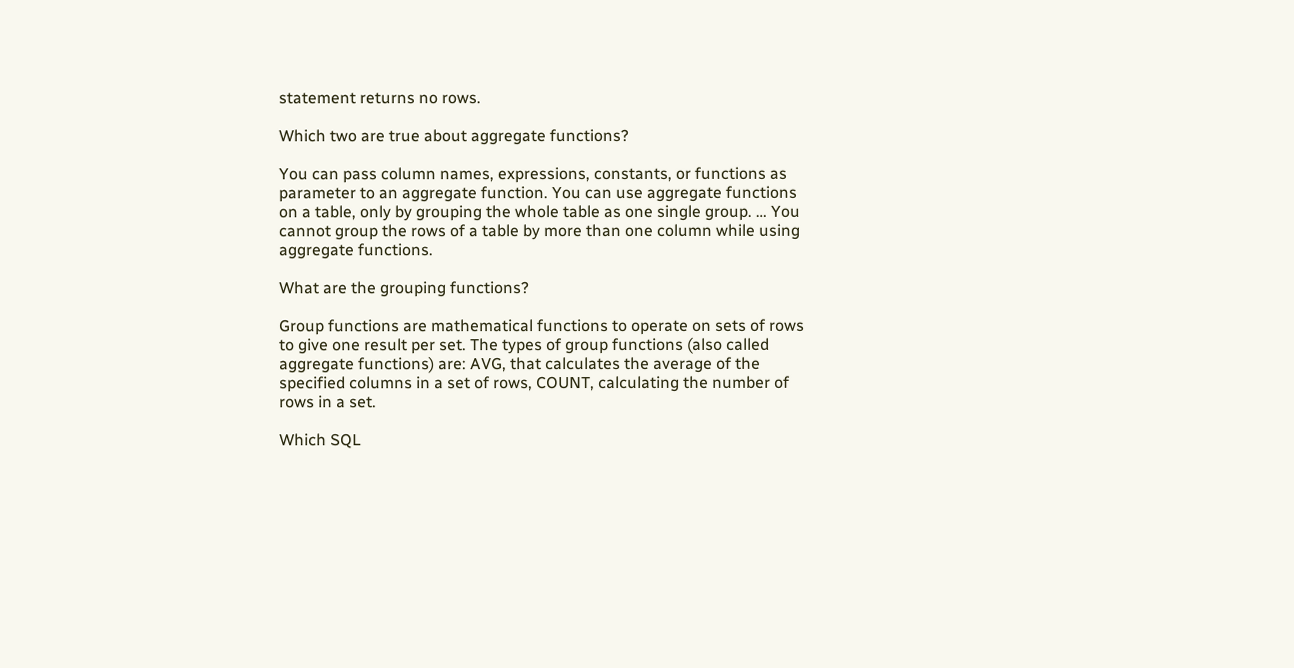statement returns no rows.

Which two are true about aggregate functions?

You can pass column names, expressions, constants, or functions as parameter to an aggregate function. You can use aggregate functions on a table, only by grouping the whole table as one single group. … You cannot group the rows of a table by more than one column while using aggregate functions.

What are the grouping functions?

Group functions are mathematical functions to operate on sets of rows to give one result per set. The types of group functions (also called aggregate functions) are: AVG, that calculates the average of the specified columns in a set of rows, COUNT, calculating the number of rows in a set.

Which SQL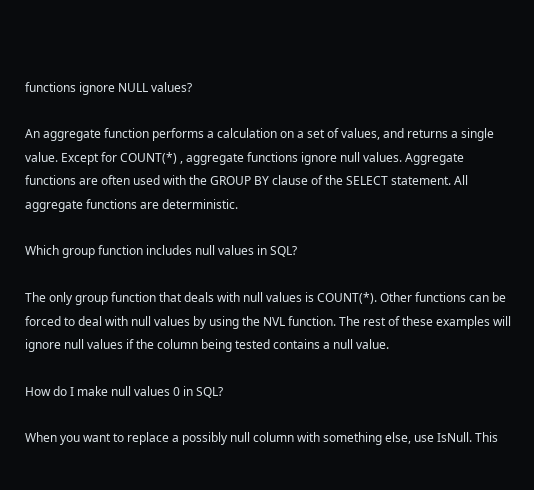functions ignore NULL values?

An aggregate function performs a calculation on a set of values, and returns a single value. Except for COUNT(*) , aggregate functions ignore null values. Aggregate functions are often used with the GROUP BY clause of the SELECT statement. All aggregate functions are deterministic.

Which group function includes null values in SQL?

The only group function that deals with null values is COUNT(*). Other functions can be forced to deal with null values by using the NVL function. The rest of these examples will ignore null values if the column being tested contains a null value.

How do I make null values 0 in SQL?

When you want to replace a possibly null column with something else, use IsNull. This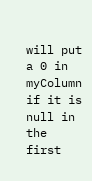will put a 0 in myColumn if it is null in the first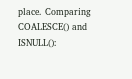place. Comparing COALESCE() and ISNULL():